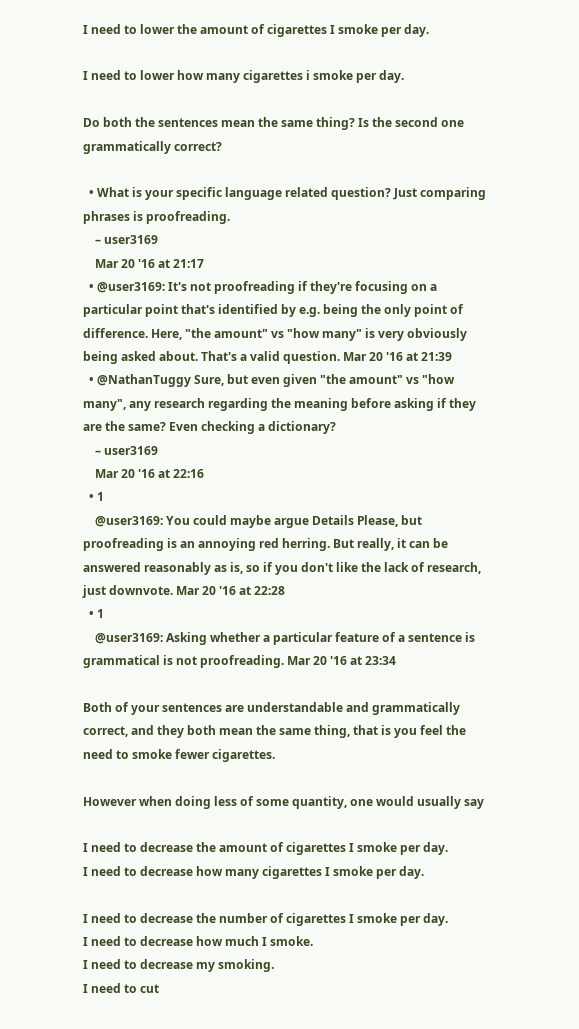I need to lower the amount of cigarettes I smoke per day.

I need to lower how many cigarettes i smoke per day.

Do both the sentences mean the same thing? Is the second one grammatically correct?

  • What is your specific language related question? Just comparing phrases is proofreading.
    – user3169
    Mar 20 '16 at 21:17
  • @user3169: It's not proofreading if they're focusing on a particular point that's identified by e.g. being the only point of difference. Here, "the amount" vs "how many" is very obviously being asked about. That's a valid question. Mar 20 '16 at 21:39
  • @NathanTuggy Sure, but even given "the amount" vs "how many", any research regarding the meaning before asking if they are the same? Even checking a dictionary?
    – user3169
    Mar 20 '16 at 22:16
  • 1
    @user3169: You could maybe argue Details Please, but proofreading is an annoying red herring. But really, it can be answered reasonably as is, so if you don't like the lack of research, just downvote. Mar 20 '16 at 22:28
  • 1
    @user3169: Asking whether a particular feature of a sentence is grammatical is not proofreading. Mar 20 '16 at 23:34

Both of your sentences are understandable and grammatically correct, and they both mean the same thing, that is you feel the need to smoke fewer cigarettes.

However when doing less of some quantity, one would usually say

I need to decrease the amount of cigarettes I smoke per day.
I need to decrease how many cigarettes I smoke per day.

I need to decrease the number of cigarettes I smoke per day.
I need to decrease how much I smoke.
I need to decrease my smoking.
I need to cut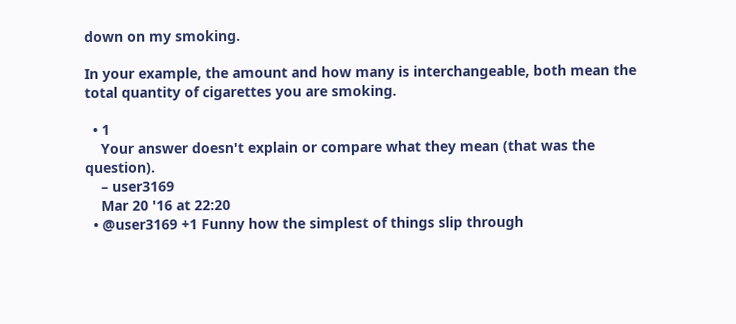down on my smoking.

In your example, the amount and how many is interchangeable, both mean the total quantity of cigarettes you are smoking.

  • 1
    Your answer doesn't explain or compare what they mean (that was the question).
    – user3169
    Mar 20 '16 at 22:20
  • @user3169 +1 Funny how the simplest of things slip through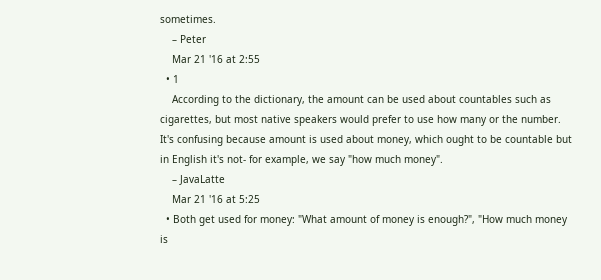sometimes.
    – Peter
    Mar 21 '16 at 2:55
  • 1
    According to the dictionary, the amount can be used about countables such as cigarettes, but most native speakers would prefer to use how many or the number. It's confusing because amount is used about money, which ought to be countable but in English it's not- for example, we say "how much money".
    – JavaLatte
    Mar 21 '16 at 5:25
  • Both get used for money: "What amount of money is enough?", "How much money is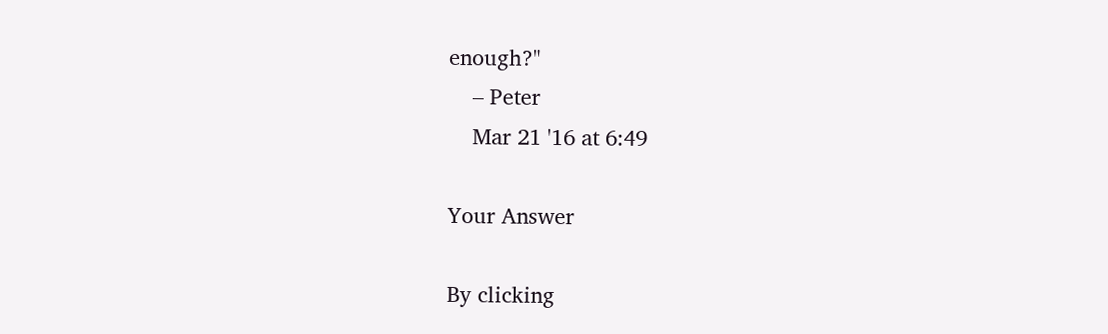enough?"
    – Peter
    Mar 21 '16 at 6:49

Your Answer

By clicking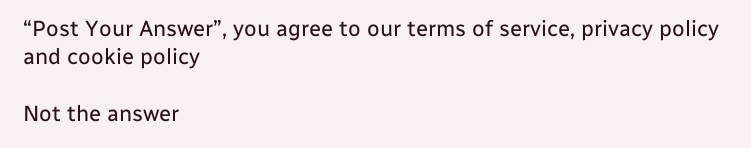“Post Your Answer”, you agree to our terms of service, privacy policy and cookie policy

Not the answer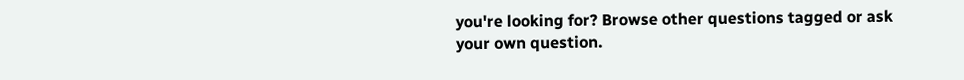you're looking for? Browse other questions tagged or ask your own question.